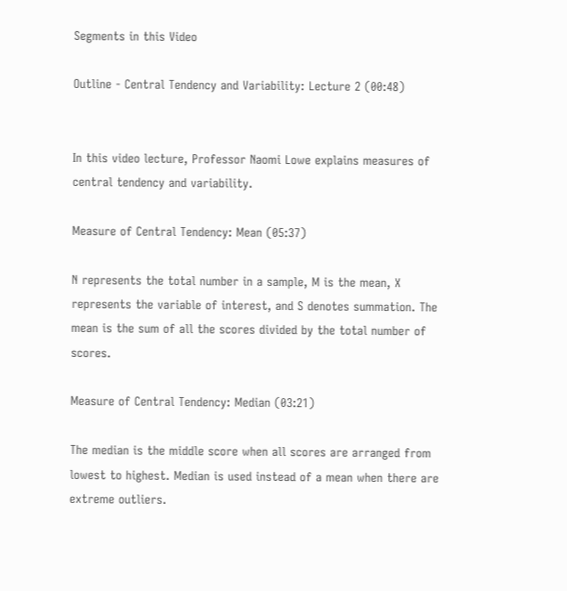Segments in this Video

Outline - Central Tendency and Variability: Lecture 2 (00:48)


In this video lecture, Professor Naomi Lowe explains measures of central tendency and variability.

Measure of Central Tendency: Mean (05:37)

N represents the total number in a sample, M is the mean, X represents the variable of interest, and S denotes summation. The mean is the sum of all the scores divided by the total number of scores.

Measure of Central Tendency: Median (03:21)

The median is the middle score when all scores are arranged from lowest to highest. Median is used instead of a mean when there are extreme outliers.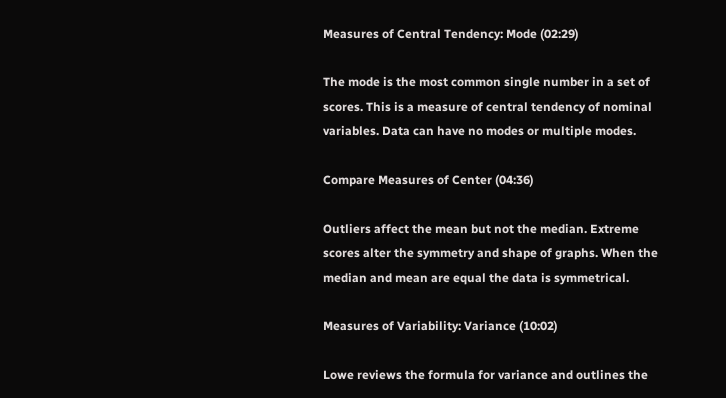Measures of Central Tendency: Mode (02:29)

The mode is the most common single number in a set of scores. This is a measure of central tendency of nominal variables. Data can have no modes or multiple modes.

Compare Measures of Center (04:36)

Outliers affect the mean but not the median. Extreme scores alter the symmetry and shape of graphs. When the median and mean are equal the data is symmetrical.

Measures of Variability: Variance (10:02)

Lowe reviews the formula for variance and outlines the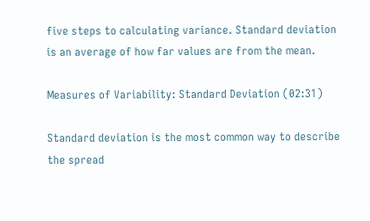five steps to calculating variance. Standard deviation is an average of how far values are from the mean.

Measures of Variability: Standard Deviation (02:31)

Standard deviation is the most common way to describe the spread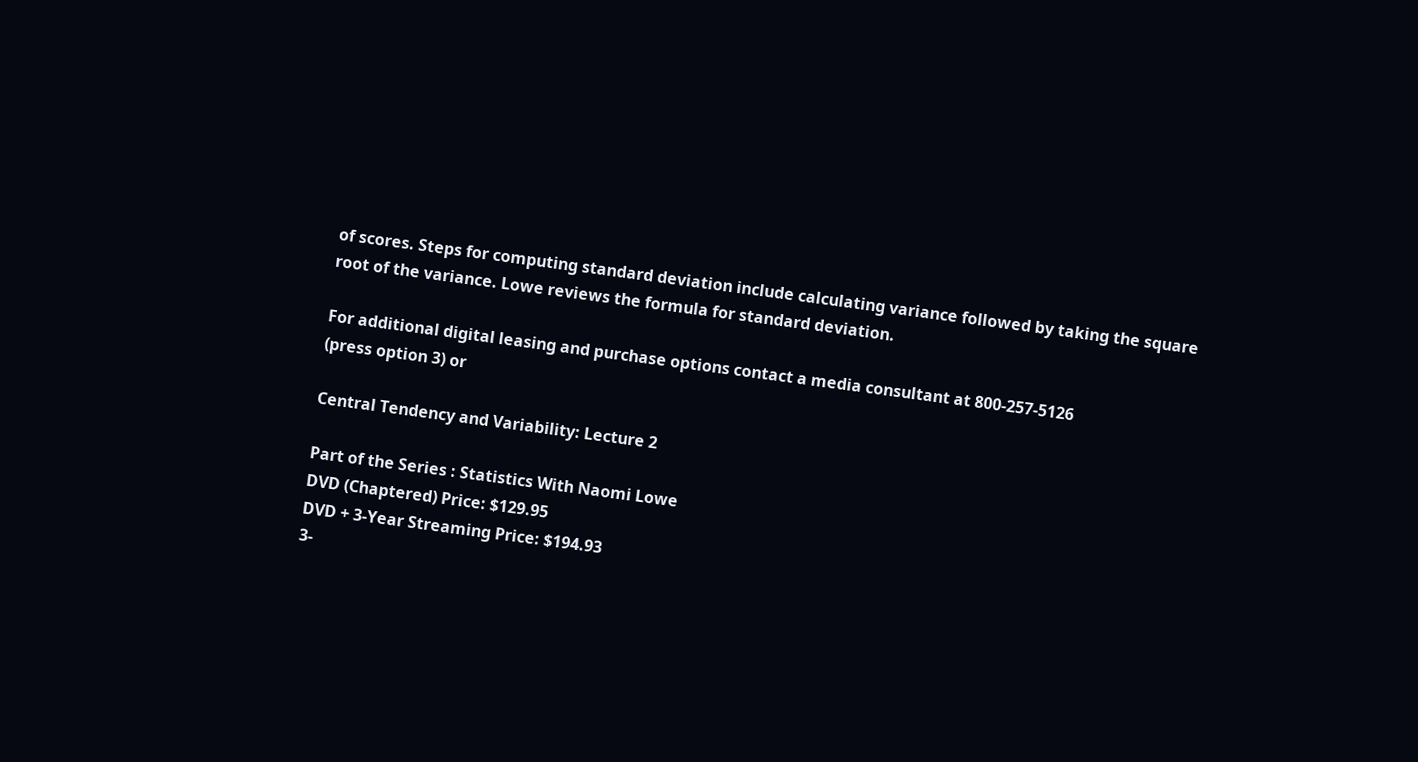of scores. Steps for computing standard deviation include calculating variance followed by taking the square root of the variance. Lowe reviews the formula for standard deviation.

For additional digital leasing and purchase options contact a media consultant at 800-257-5126
(press option 3) or

Central Tendency and Variability: Lecture 2

Part of the Series : Statistics With Naomi Lowe
DVD (Chaptered) Price: $129.95
DVD + 3-Year Streaming Price: $194.93
3-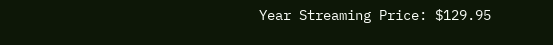Year Streaming Price: $129.95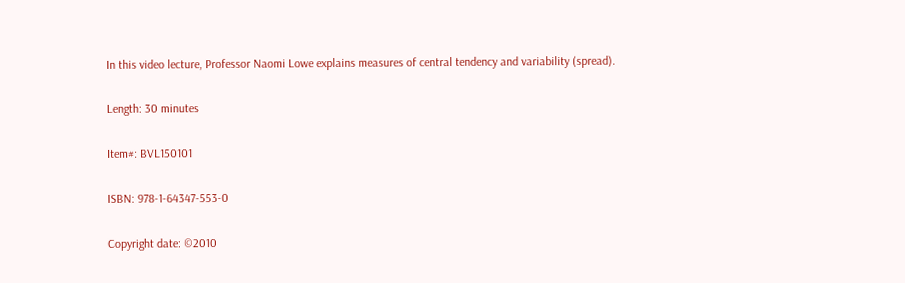In this video lecture, Professor Naomi Lowe explains measures of central tendency and variability (spread).

Length: 30 minutes

Item#: BVL150101

ISBN: 978-1-64347-553-0

Copyright date: ©2010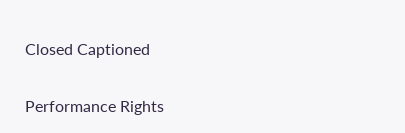Closed Captioned

Performance Rights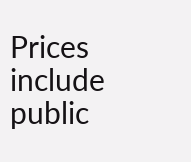Prices include public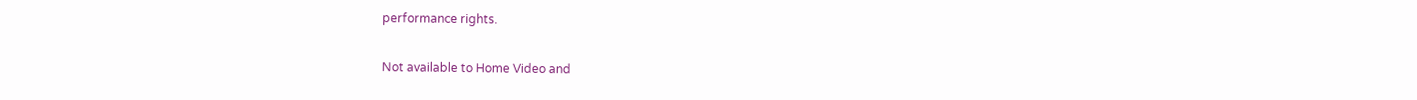performance rights.

Not available to Home Video and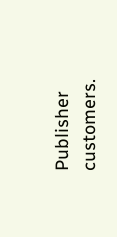Publisher customers.